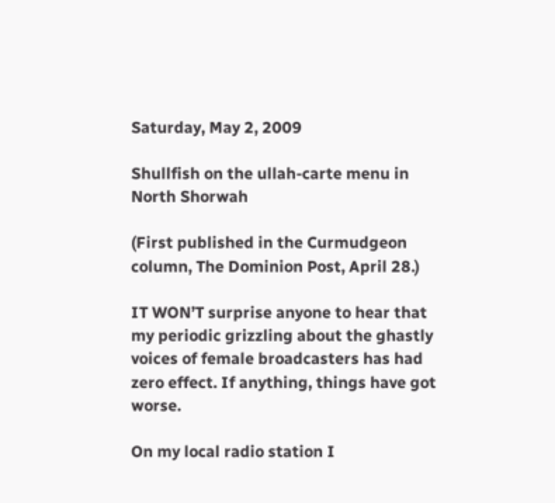Saturday, May 2, 2009

Shullfish on the ullah-carte menu in North Shorwah

(First published in the Curmudgeon column, The Dominion Post, April 28.)

IT WON’T surprise anyone to hear that my periodic grizzling about the ghastly voices of female broadcasters has had zero effect. If anything, things have got worse.

On my local radio station I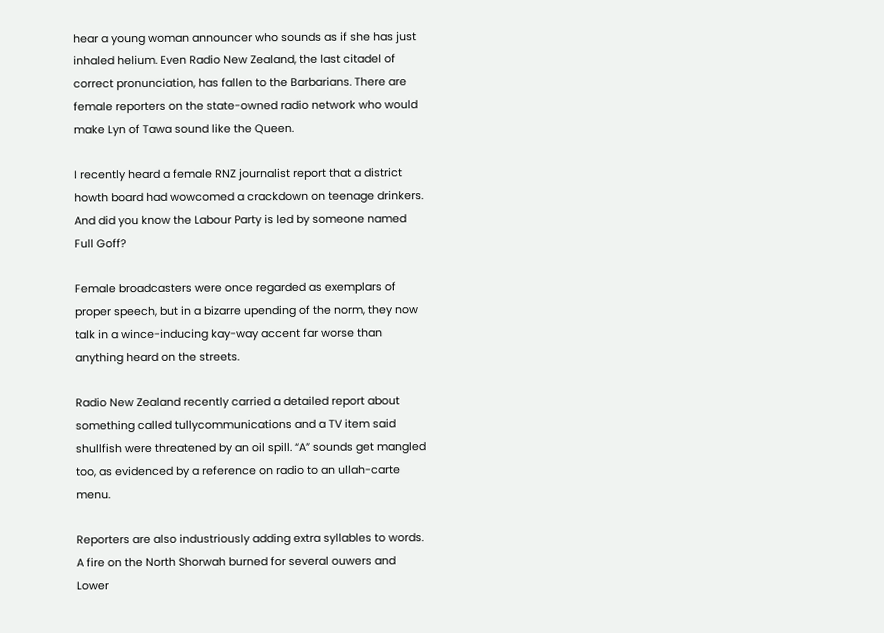hear a young woman announcer who sounds as if she has just inhaled helium. Even Radio New Zealand, the last citadel of correct pronunciation, has fallen to the Barbarians. There are female reporters on the state-owned radio network who would make Lyn of Tawa sound like the Queen.

I recently heard a female RNZ journalist report that a district howth board had wowcomed a crackdown on teenage drinkers. And did you know the Labour Party is led by someone named Full Goff?

Female broadcasters were once regarded as exemplars of proper speech, but in a bizarre upending of the norm, they now talk in a wince-inducing kay-way accent far worse than anything heard on the streets.

Radio New Zealand recently carried a detailed report about something called tullycommunications and a TV item said shullfish were threatened by an oil spill. “A” sounds get mangled too, as evidenced by a reference on radio to an ullah-carte menu.

Reporters are also industriously adding extra syllables to words. A fire on the North Shorwah burned for several ouwers and Lower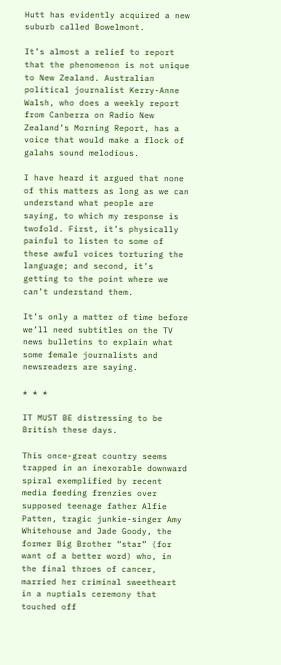Hutt has evidently acquired a new suburb called Bowelmont.

It’s almost a relief to report that the phenomenon is not unique to New Zealand. Australian political journalist Kerry-Anne Walsh, who does a weekly report from Canberra on Radio New Zealand’s Morning Report, has a voice that would make a flock of galahs sound melodious.

I have heard it argued that none of this matters as long as we can understand what people are saying, to which my response is twofold. First, it’s physically painful to listen to some of these awful voices torturing the language; and second, it’s getting to the point where we can’t understand them.

It’s only a matter of time before we’ll need subtitles on the TV news bulletins to explain what some female journalists and newsreaders are saying.

* * *

IT MUST BE distressing to be British these days.

This once-great country seems trapped in an inexorable downward spiral exemplified by recent media feeding frenzies over supposed teenage father Alfie Patten, tragic junkie-singer Amy Whitehouse and Jade Goody, the former Big Brother “star” (for want of a better word) who, in the final throes of cancer, married her criminal sweetheart in a nuptials ceremony that touched off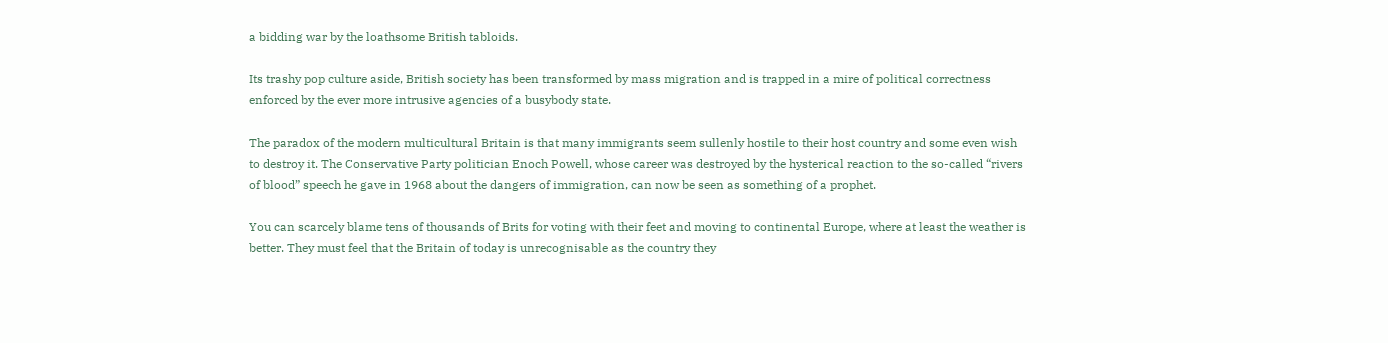a bidding war by the loathsome British tabloids.

Its trashy pop culture aside, British society has been transformed by mass migration and is trapped in a mire of political correctness enforced by the ever more intrusive agencies of a busybody state.

The paradox of the modern multicultural Britain is that many immigrants seem sullenly hostile to their host country and some even wish to destroy it. The Conservative Party politician Enoch Powell, whose career was destroyed by the hysterical reaction to the so-called “rivers of blood” speech he gave in 1968 about the dangers of immigration, can now be seen as something of a prophet.

You can scarcely blame tens of thousands of Brits for voting with their feet and moving to continental Europe, where at least the weather is better. They must feel that the Britain of today is unrecognisable as the country they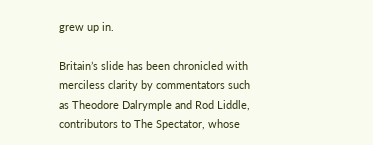grew up in.

Britain’s slide has been chronicled with merciless clarity by commentators such as Theodore Dalrymple and Rod Liddle, contributors to The Spectator, whose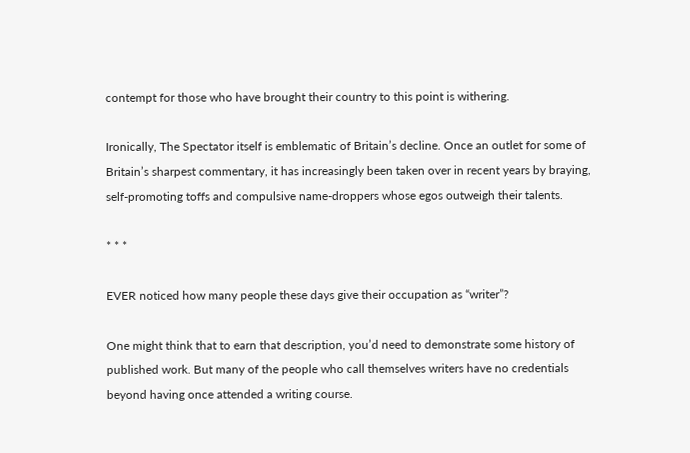contempt for those who have brought their country to this point is withering.

Ironically, The Spectator itself is emblematic of Britain’s decline. Once an outlet for some of Britain’s sharpest commentary, it has increasingly been taken over in recent years by braying, self-promoting toffs and compulsive name-droppers whose egos outweigh their talents.

* * *

EVER noticed how many people these days give their occupation as “writer”?

One might think that to earn that description, you’d need to demonstrate some history of published work. But many of the people who call themselves writers have no credentials beyond having once attended a writing course.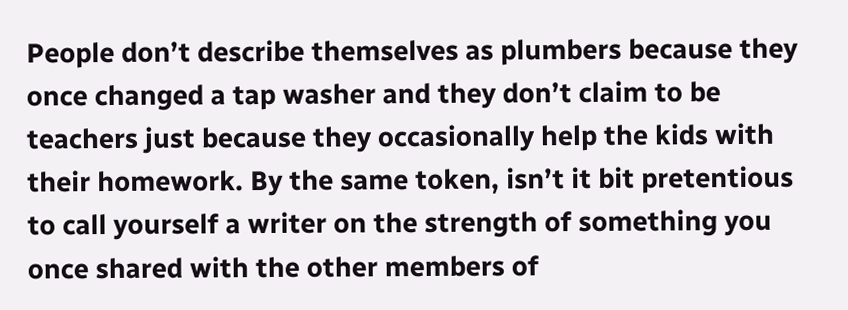People don’t describe themselves as plumbers because they once changed a tap washer and they don’t claim to be teachers just because they occasionally help the kids with their homework. By the same token, isn’t it bit pretentious to call yourself a writer on the strength of something you once shared with the other members of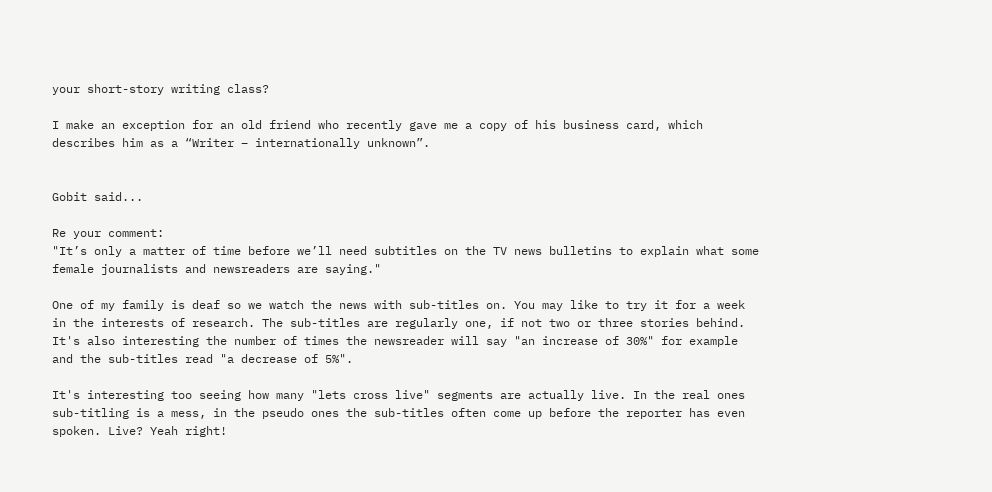your short-story writing class?

I make an exception for an old friend who recently gave me a copy of his business card, which describes him as a “Writer – internationally unknown”.


Gobit said...

Re your comment:
"It’s only a matter of time before we’ll need subtitles on the TV news bulletins to explain what some female journalists and newsreaders are saying."

One of my family is deaf so we watch the news with sub-titles on. You may like to try it for a week in the interests of research. The sub-titles are regularly one, if not two or three stories behind. It's also interesting the number of times the newsreader will say "an increase of 30%" for example and the sub-titles read "a decrease of 5%".

It's interesting too seeing how many "lets cross live" segments are actually live. In the real ones sub-titling is a mess, in the pseudo ones the sub-titles often come up before the reporter has even spoken. Live? Yeah right!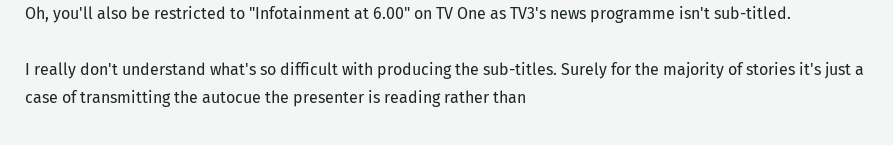Oh, you'll also be restricted to "Infotainment at 6.00" on TV One as TV3's news programme isn't sub-titled.

I really don't understand what's so difficult with producing the sub-titles. Surely for the majority of stories it's just a case of transmitting the autocue the presenter is reading rather than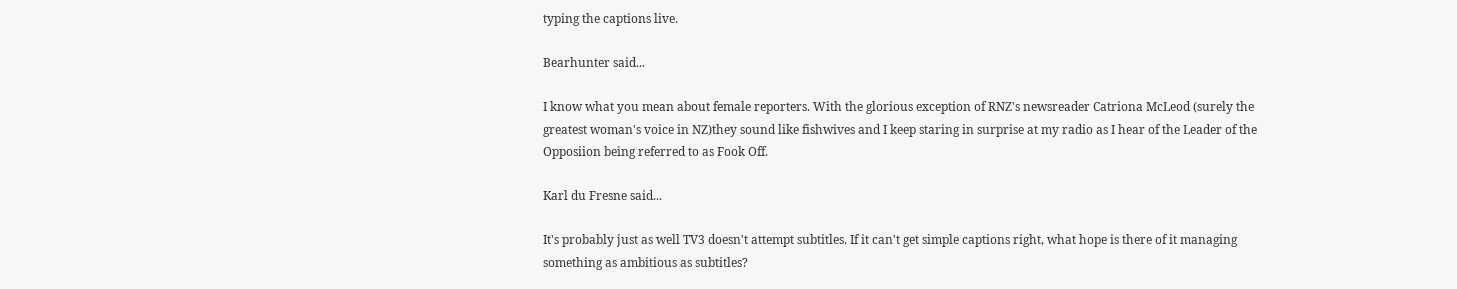typing the captions live.

Bearhunter said...

I know what you mean about female reporters. With the glorious exception of RNZ's newsreader Catriona McLeod (surely the greatest woman's voice in NZ)they sound like fishwives and I keep staring in surprise at my radio as I hear of the Leader of the Opposiion being referred to as Fook Off.

Karl du Fresne said...

It's probably just as well TV3 doesn't attempt subtitles. If it can't get simple captions right, what hope is there of it managing something as ambitious as subtitles?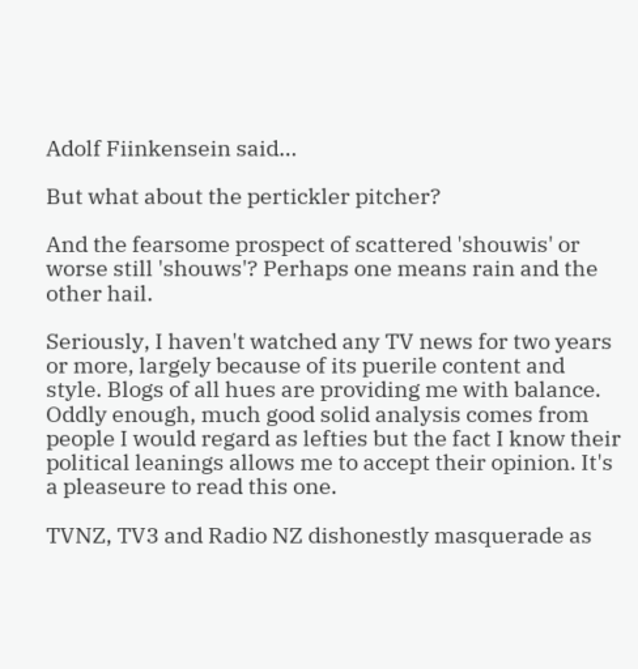Adolf Fiinkensein said...

But what about the pertickler pitcher?

And the fearsome prospect of scattered 'shouwis' or worse still 'shouws'? Perhaps one means rain and the other hail.

Seriously, I haven't watched any TV news for two years or more, largely because of its puerile content and style. Blogs of all hues are providing me with balance. Oddly enough, much good solid analysis comes from people I would regard as lefties but the fact I know their political leanings allows me to accept their opinion. It's a pleaseure to read this one.

TVNZ, TV3 and Radio NZ dishonestly masquerade as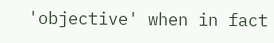'objective' when in fact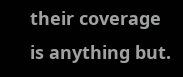their coverage is anything but.